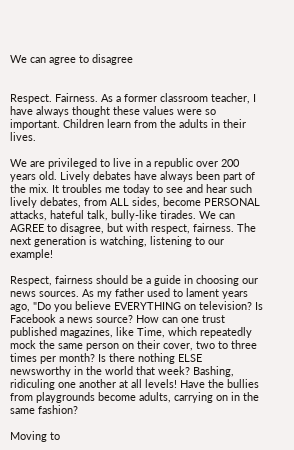We can agree to disagree


Respect. Fairness. As a former classroom teacher, I have always thought these values were so important. Children learn from the adults in their lives.

We are privileged to live in a republic over 200 years old. Lively debates have always been part of the mix. It troubles me today to see and hear such lively debates, from ALL sides, become PERSONAL attacks, hateful talk, bully-like tirades. We can AGREE to disagree, but with respect, fairness. The next generation is watching, listening to our example!

Respect, fairness should be a guide in choosing our news sources. As my father used to lament years ago, "Do you believe EVERYTHING on television? Is Facebook a news source? How can one trust published magazines, like Time, which repeatedly mock the same person on their cover, two to three times per month? Is there nothing ELSE newsworthy in the world that week? Bashing, ridiculing one another at all levels! Have the bullies from playgrounds become adults, carrying on in the same fashion?

Moving to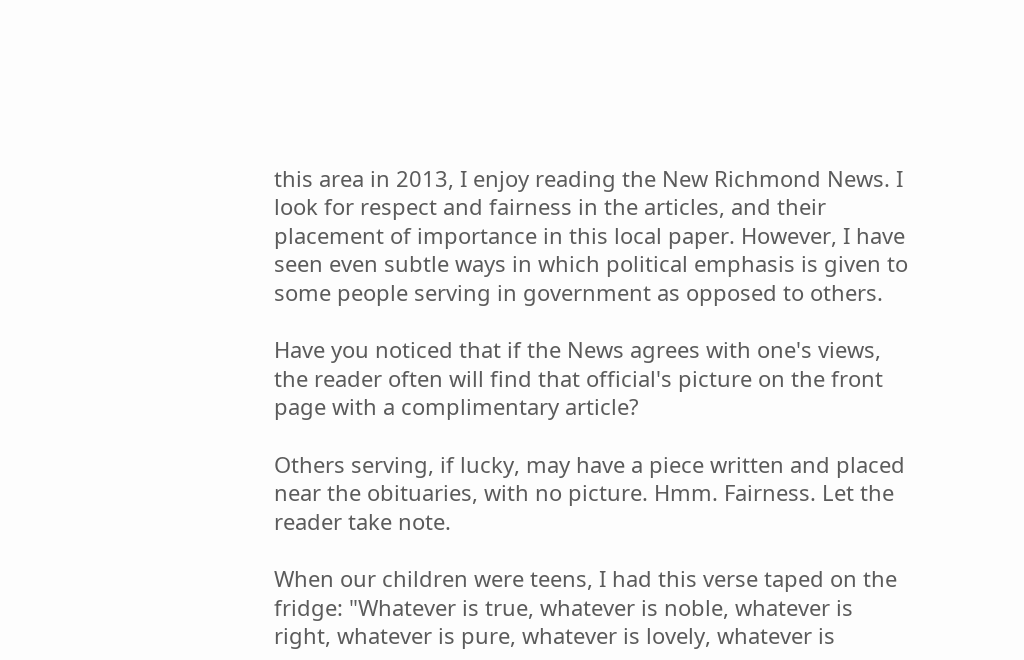this area in 2013, I enjoy reading the New Richmond News. I look for respect and fairness in the articles, and their placement of importance in this local paper. However, I have seen even subtle ways in which political emphasis is given to some people serving in government as opposed to others.

Have you noticed that if the News agrees with one's views, the reader often will find that official's picture on the front page with a complimentary article?

Others serving, if lucky, may have a piece written and placed near the obituaries, with no picture. Hmm. Fairness. Let the reader take note.

When our children were teens, I had this verse taped on the fridge: "Whatever is true, whatever is noble, whatever is right, whatever is pure, whatever is lovely, whatever is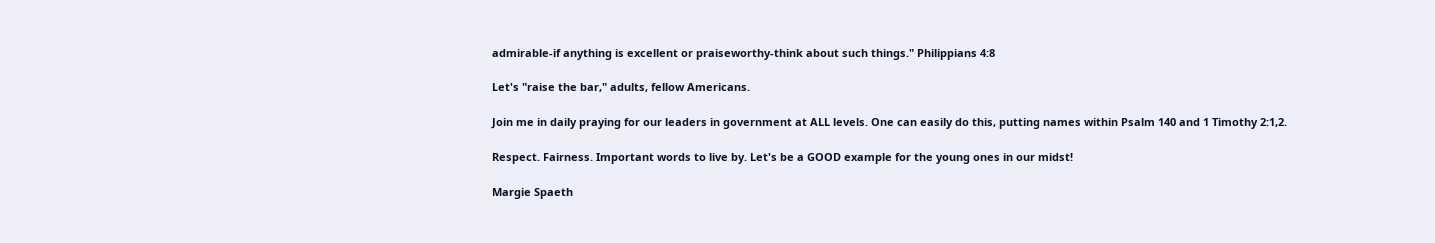admirable-if anything is excellent or praiseworthy-think about such things." Philippians 4:8

Let's "raise the bar," adults, fellow Americans.

Join me in daily praying for our leaders in government at ALL levels. One can easily do this, putting names within Psalm 140 and 1 Timothy 2:1,2.

Respect. Fairness. Important words to live by. Let's be a GOOD example for the young ones in our midst!

Margie Spaeth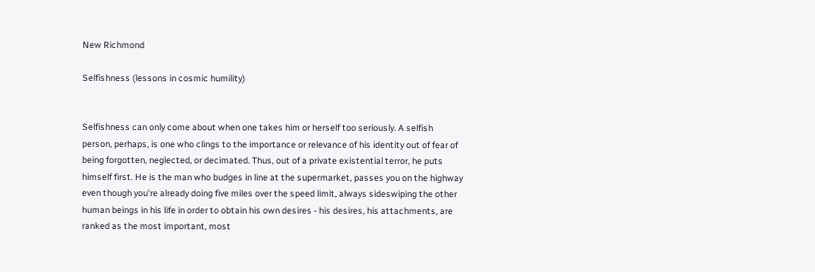New Richmond

Selfishness (lessons in cosmic humility)


Selfishness can only come about when one takes him or herself too seriously. A selfish person, perhaps, is one who clings to the importance or relevance of his identity out of fear of being forgotten, neglected, or decimated. Thus, out of a private existential terror, he puts himself first. He is the man who budges in line at the supermarket, passes you on the highway even though you're already doing five miles over the speed limit, always sideswiping the other human beings in his life in order to obtain his own desires - his desires, his attachments, are ranked as the most important, most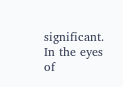significant. In the eyes of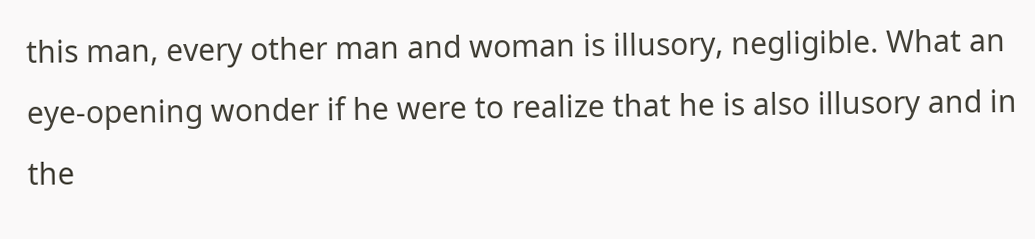this man, every other man and woman is illusory, negligible. What an eye-opening wonder if he were to realize that he is also illusory and in the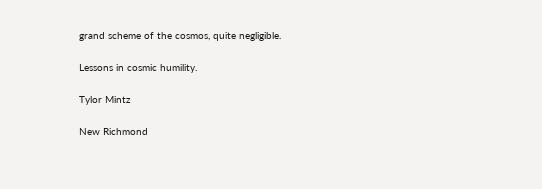grand scheme of the cosmos, quite negligible.

Lessons in cosmic humility.

Tylor Mintz

New Richmond